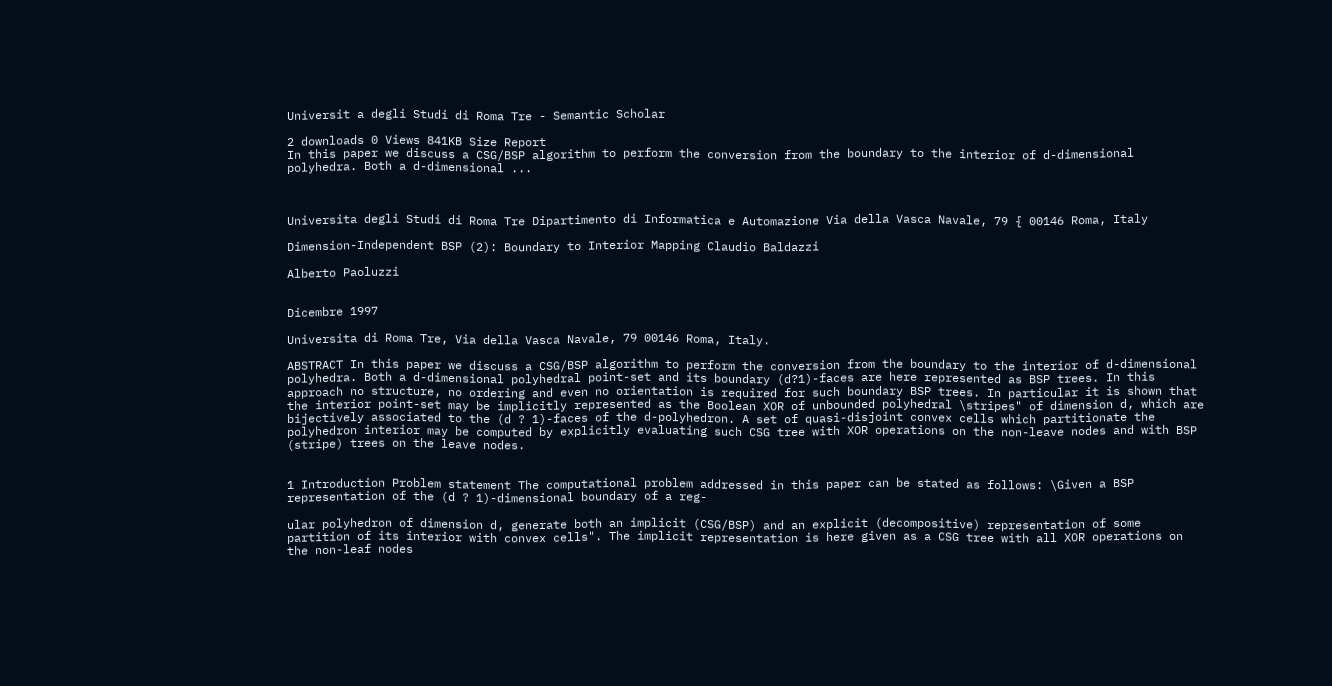Universit a degli Studi di Roma Tre - Semantic Scholar

2 downloads 0 Views 841KB Size Report
In this paper we discuss a CSG/BSP algorithm to perform the conversion from the boundary to the interior of d-dimensional polyhedra. Both a d-dimensional ...



Universita degli Studi di Roma Tre Dipartimento di Informatica e Automazione Via della Vasca Navale, 79 { 00146 Roma, Italy

Dimension-Independent BSP (2): Boundary to Interior Mapping Claudio Baldazzi

Alberto Paoluzzi


Dicembre 1997

Universita di Roma Tre, Via della Vasca Navale, 79 00146 Roma, Italy.

ABSTRACT In this paper we discuss a CSG/BSP algorithm to perform the conversion from the boundary to the interior of d-dimensional polyhedra. Both a d-dimensional polyhedral point-set and its boundary (d?1)-faces are here represented as BSP trees. In this approach no structure, no ordering and even no orientation is required for such boundary BSP trees. In particular it is shown that the interior point-set may be implicitly represented as the Boolean XOR of unbounded polyhedral \stripes" of dimension d, which are bijectively associated to the (d ? 1)-faces of the d-polyhedron. A set of quasi-disjoint convex cells which partitionate the polyhedron interior may be computed by explicitly evaluating such CSG tree with XOR operations on the non-leave nodes and with BSP (stripe) trees on the leave nodes.


1 Introduction Problem statement The computational problem addressed in this paper can be stated as follows: \Given a BSP representation of the (d ? 1)-dimensional boundary of a reg-

ular polyhedron of dimension d, generate both an implicit (CSG/BSP) and an explicit (decompositive) representation of some partition of its interior with convex cells". The implicit representation is here given as a CSG tree with all XOR operations on the non-leaf nodes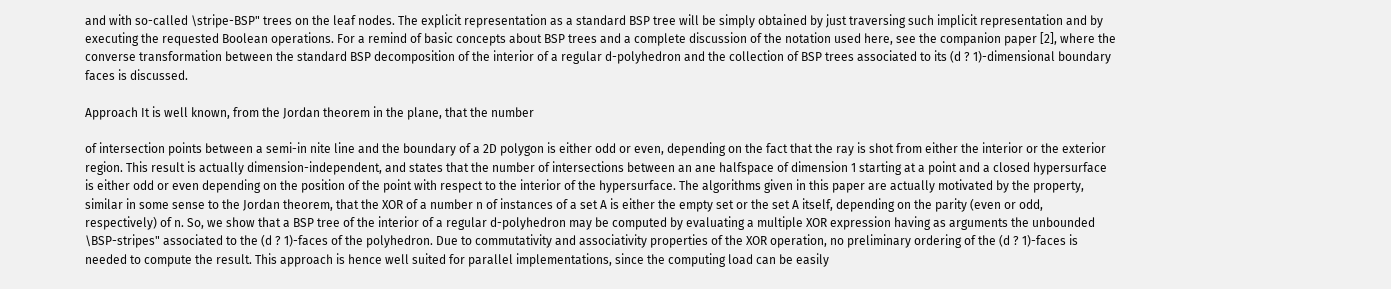and with so-called \stripe-BSP" trees on the leaf nodes. The explicit representation as a standard BSP tree will be simply obtained by just traversing such implicit representation and by executing the requested Boolean operations. For a remind of basic concepts about BSP trees and a complete discussion of the notation used here, see the companion paper [2], where the converse transformation between the standard BSP decomposition of the interior of a regular d-polyhedron and the collection of BSP trees associated to its (d ? 1)-dimensional boundary faces is discussed.

Approach It is well known, from the Jordan theorem in the plane, that the number

of intersection points between a semi-in nite line and the boundary of a 2D polygon is either odd or even, depending on the fact that the ray is shot from either the interior or the exterior region. This result is actually dimension-independent, and states that the number of intersections between an ane halfspace of dimension 1 starting at a point and a closed hypersurface is either odd or even depending on the position of the point with respect to the interior of the hypersurface. The algorithms given in this paper are actually motivated by the property, similar in some sense to the Jordan theorem, that the XOR of a number n of instances of a set A is either the empty set or the set A itself, depending on the parity (even or odd, respectively) of n. So, we show that a BSP tree of the interior of a regular d-polyhedron may be computed by evaluating a multiple XOR expression having as arguments the unbounded \BSP-stripes" associated to the (d ? 1)-faces of the polyhedron. Due to commutativity and associativity properties of the XOR operation, no preliminary ordering of the (d ? 1)-faces is needed to compute the result. This approach is hence well suited for parallel implementations, since the computing load can be easily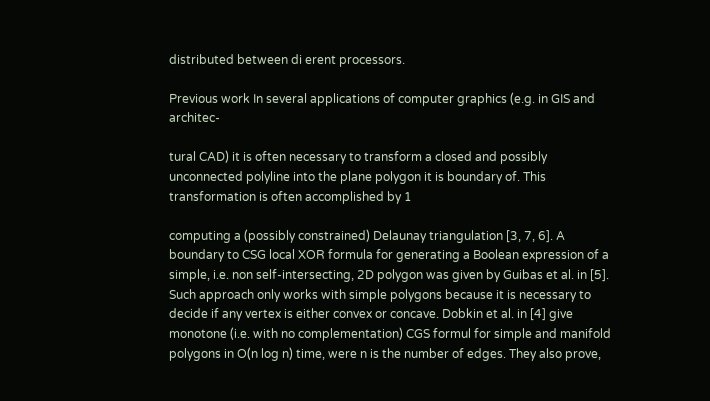distributed between di erent processors.

Previous work In several applications of computer graphics (e.g. in GIS and architec-

tural CAD) it is often necessary to transform a closed and possibly unconnected polyline into the plane polygon it is boundary of. This transformation is often accomplished by 1

computing a (possibly constrained) Delaunay triangulation [3, 7, 6]. A boundary to CSG local XOR formula for generating a Boolean expression of a simple, i.e. non self-intersecting, 2D polygon was given by Guibas et al. in [5]. Such approach only works with simple polygons because it is necessary to decide if any vertex is either convex or concave. Dobkin et al. in [4] give monotone (i.e. with no complementation) CGS formul for simple and manifold polygons in O(n log n) time, were n is the number of edges. They also prove,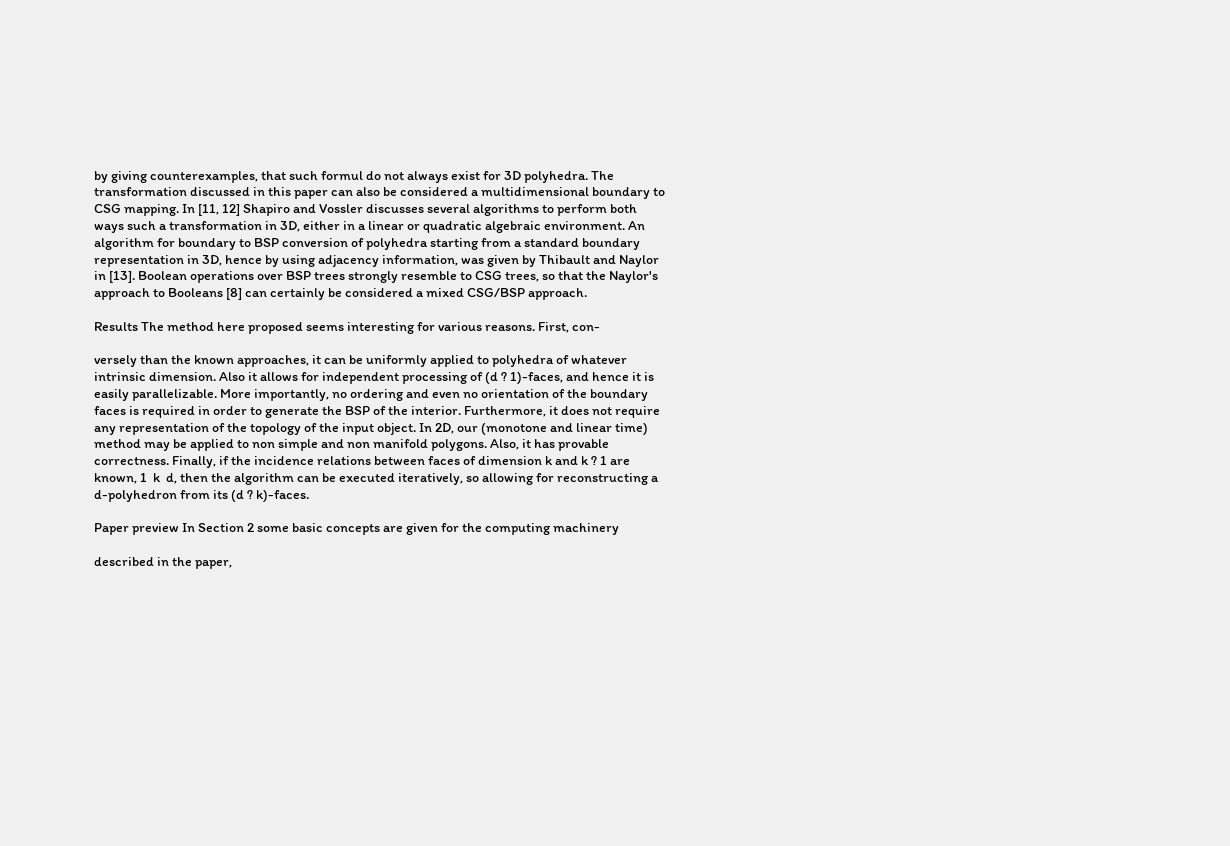by giving counterexamples, that such formul do not always exist for 3D polyhedra. The transformation discussed in this paper can also be considered a multidimensional boundary to CSG mapping. In [11, 12] Shapiro and Vossler discusses several algorithms to perform both ways such a transformation in 3D, either in a linear or quadratic algebraic environment. An algorithm for boundary to BSP conversion of polyhedra starting from a standard boundary representation in 3D, hence by using adjacency information, was given by Thibault and Naylor in [13]. Boolean operations over BSP trees strongly resemble to CSG trees, so that the Naylor's approach to Booleans [8] can certainly be considered a mixed CSG/BSP approach.

Results The method here proposed seems interesting for various reasons. First, con-

versely than the known approaches, it can be uniformly applied to polyhedra of whatever intrinsic dimension. Also it allows for independent processing of (d ? 1)-faces, and hence it is easily parallelizable. More importantly, no ordering and even no orientation of the boundary faces is required in order to generate the BSP of the interior. Furthermore, it does not require any representation of the topology of the input object. In 2D, our (monotone and linear time) method may be applied to non simple and non manifold polygons. Also, it has provable correctness. Finally, if the incidence relations between faces of dimension k and k ? 1 are known, 1  k  d, then the algorithm can be executed iteratively, so allowing for reconstructing a d-polyhedron from its (d ? k)-faces.

Paper preview In Section 2 some basic concepts are given for the computing machinery

described in the paper,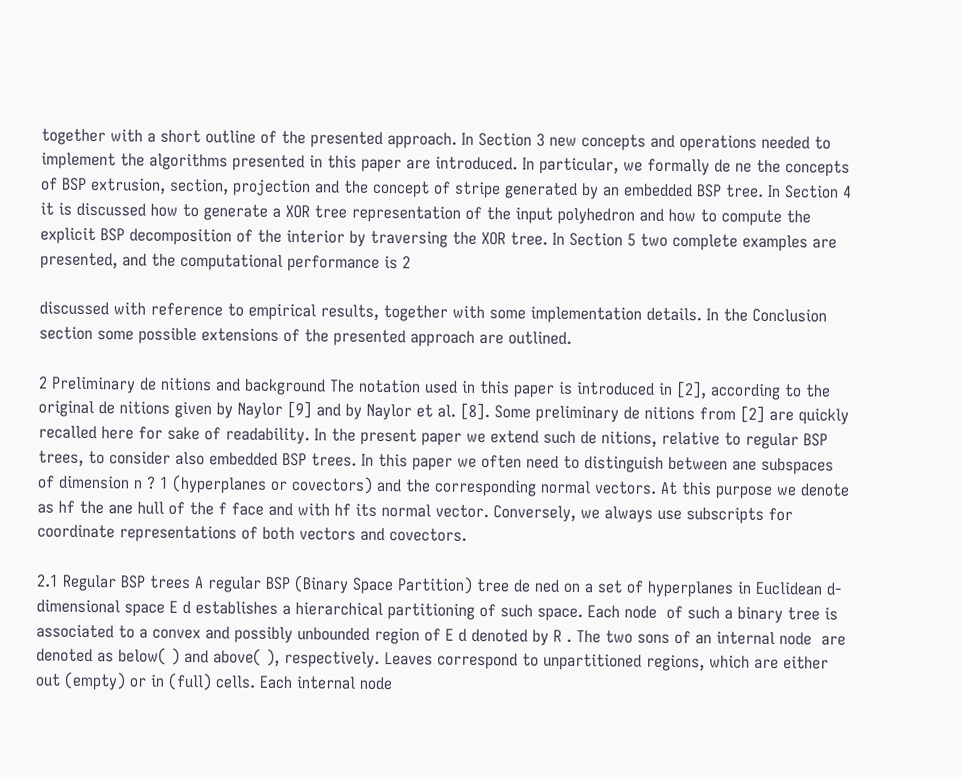together with a short outline of the presented approach. In Section 3 new concepts and operations needed to implement the algorithms presented in this paper are introduced. In particular, we formally de ne the concepts of BSP extrusion, section, projection and the concept of stripe generated by an embedded BSP tree. In Section 4 it is discussed how to generate a XOR tree representation of the input polyhedron and how to compute the explicit BSP decomposition of the interior by traversing the XOR tree. In Section 5 two complete examples are presented, and the computational performance is 2

discussed with reference to empirical results, together with some implementation details. In the Conclusion section some possible extensions of the presented approach are outlined.

2 Preliminary de nitions and background The notation used in this paper is introduced in [2], according to the original de nitions given by Naylor [9] and by Naylor et al. [8]. Some preliminary de nitions from [2] are quickly recalled here for sake of readability. In the present paper we extend such de nitions, relative to regular BSP trees, to consider also embedded BSP trees. In this paper we often need to distinguish between ane subspaces of dimension n ? 1 (hyperplanes or covectors) and the corresponding normal vectors. At this purpose we denote as hf the ane hull of the f face and with hf its normal vector. Conversely, we always use subscripts for coordinate representations of both vectors and covectors.

2.1 Regular BSP trees A regular BSP (Binary Space Partition) tree de ned on a set of hyperplanes in Euclidean d-dimensional space E d establishes a hierarchical partitioning of such space. Each node  of such a binary tree is associated to a convex and possibly unbounded region of E d denoted by R . The two sons of an internal node  are denoted as below( ) and above( ), respectively. Leaves correspond to unpartitioned regions, which are either out (empty) or in (full) cells. Each internal node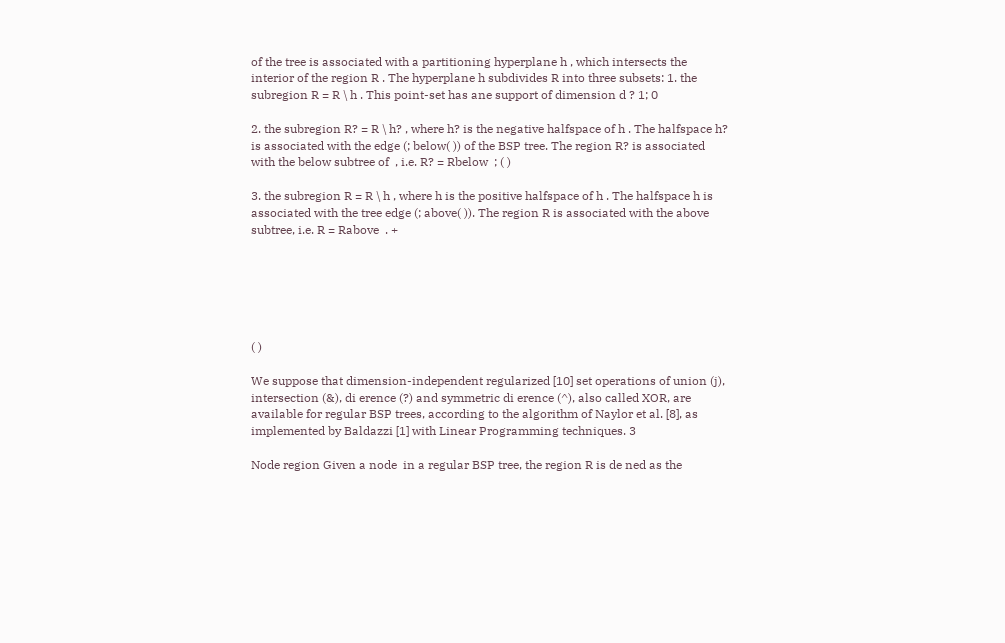of the tree is associated with a partitioning hyperplane h , which intersects the interior of the region R . The hyperplane h subdivides R into three subsets: 1. the subregion R = R \ h . This point-set has ane support of dimension d ? 1; 0

2. the subregion R? = R \ h? , where h? is the negative halfspace of h . The halfspace h? is associated with the edge (; below( )) of the BSP tree. The region R? is associated with the below subtree of  , i.e. R? = Rbelow  ; ( )

3. the subregion R = R \ h , where h is the positive halfspace of h . The halfspace h is associated with the tree edge (; above( )). The region R is associated with the above subtree, i.e. R = Rabove  . +






( )

We suppose that dimension-independent regularized [10] set operations of union (j), intersection (&), di erence (?) and symmetric di erence (^), also called XOR, are available for regular BSP trees, according to the algorithm of Naylor et al. [8], as implemented by Baldazzi [1] with Linear Programming techniques. 3

Node region Given a node  in a regular BSP tree, the region R is de ned as the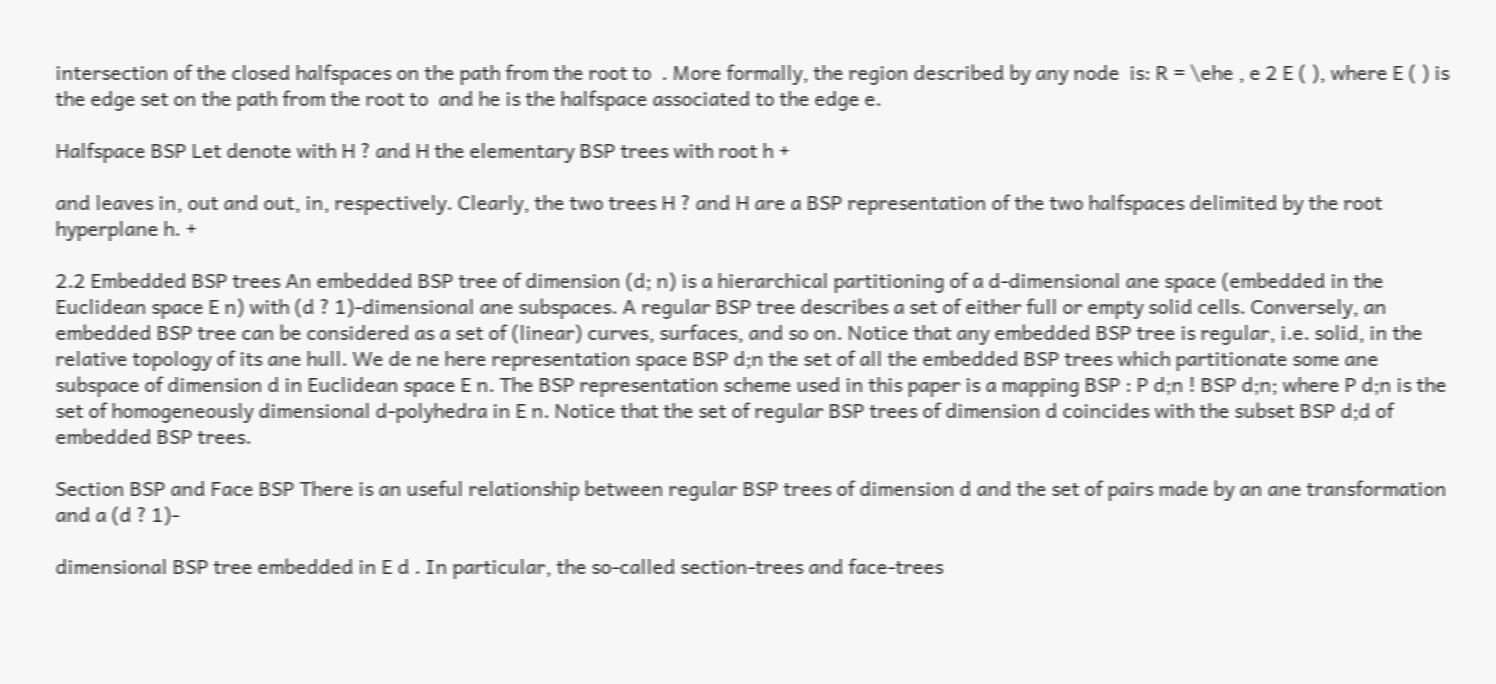intersection of the closed halfspaces on the path from the root to  . More formally, the region described by any node  is: R = \ehe , e 2 E ( ), where E ( ) is the edge set on the path from the root to  and he is the halfspace associated to the edge e.

Halfspace BSP Let denote with H ? and H the elementary BSP trees with root h +

and leaves in, out and out, in, respectively. Clearly, the two trees H ? and H are a BSP representation of the two halfspaces delimited by the root hyperplane h. +

2.2 Embedded BSP trees An embedded BSP tree of dimension (d; n) is a hierarchical partitioning of a d-dimensional ane space (embedded in the Euclidean space E n) with (d ? 1)-dimensional ane subspaces. A regular BSP tree describes a set of either full or empty solid cells. Conversely, an embedded BSP tree can be considered as a set of (linear) curves, surfaces, and so on. Notice that any embedded BSP tree is regular, i.e. solid, in the relative topology of its ane hull. We de ne here representation space BSP d;n the set of all the embedded BSP trees which partitionate some ane subspace of dimension d in Euclidean space E n. The BSP representation scheme used in this paper is a mapping BSP : P d;n ! BSP d;n; where P d;n is the set of homogeneously dimensional d-polyhedra in E n. Notice that the set of regular BSP trees of dimension d coincides with the subset BSP d;d of embedded BSP trees.

Section BSP and Face BSP There is an useful relationship between regular BSP trees of dimension d and the set of pairs made by an ane transformation and a (d ? 1)-

dimensional BSP tree embedded in E d . In particular, the so-called section-trees and face-trees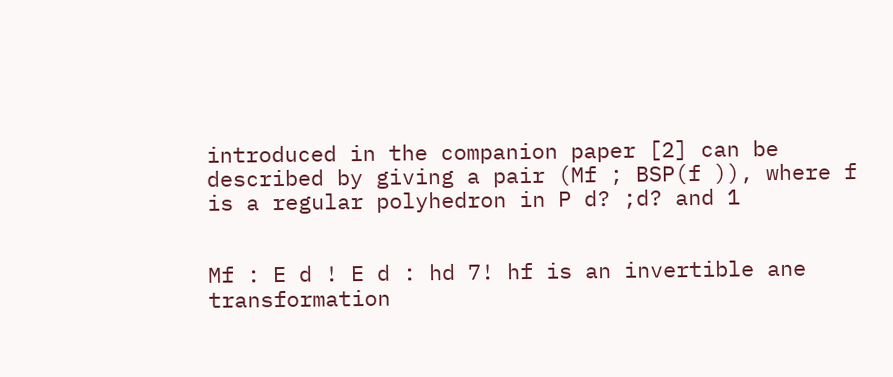introduced in the companion paper [2] can be described by giving a pair (Mf ; BSP(f )), where f is a regular polyhedron in P d? ;d? and 1


Mf : E d ! E d : hd 7! hf is an invertible ane transformation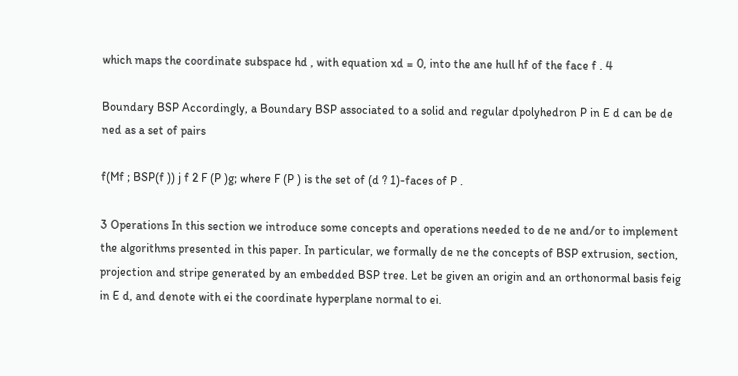which maps the coordinate subspace hd , with equation xd = 0, into the ane hull hf of the face f . 4

Boundary BSP Accordingly, a Boundary BSP associated to a solid and regular dpolyhedron P in E d can be de ned as a set of pairs

f(Mf ; BSP(f )) j f 2 F (P )g; where F (P ) is the set of (d ? 1)-faces of P .

3 Operations In this section we introduce some concepts and operations needed to de ne and/or to implement the algorithms presented in this paper. In particular, we formally de ne the concepts of BSP extrusion, section, projection and stripe generated by an embedded BSP tree. Let be given an origin and an orthonormal basis feig in E d, and denote with ei the coordinate hyperplane normal to ei.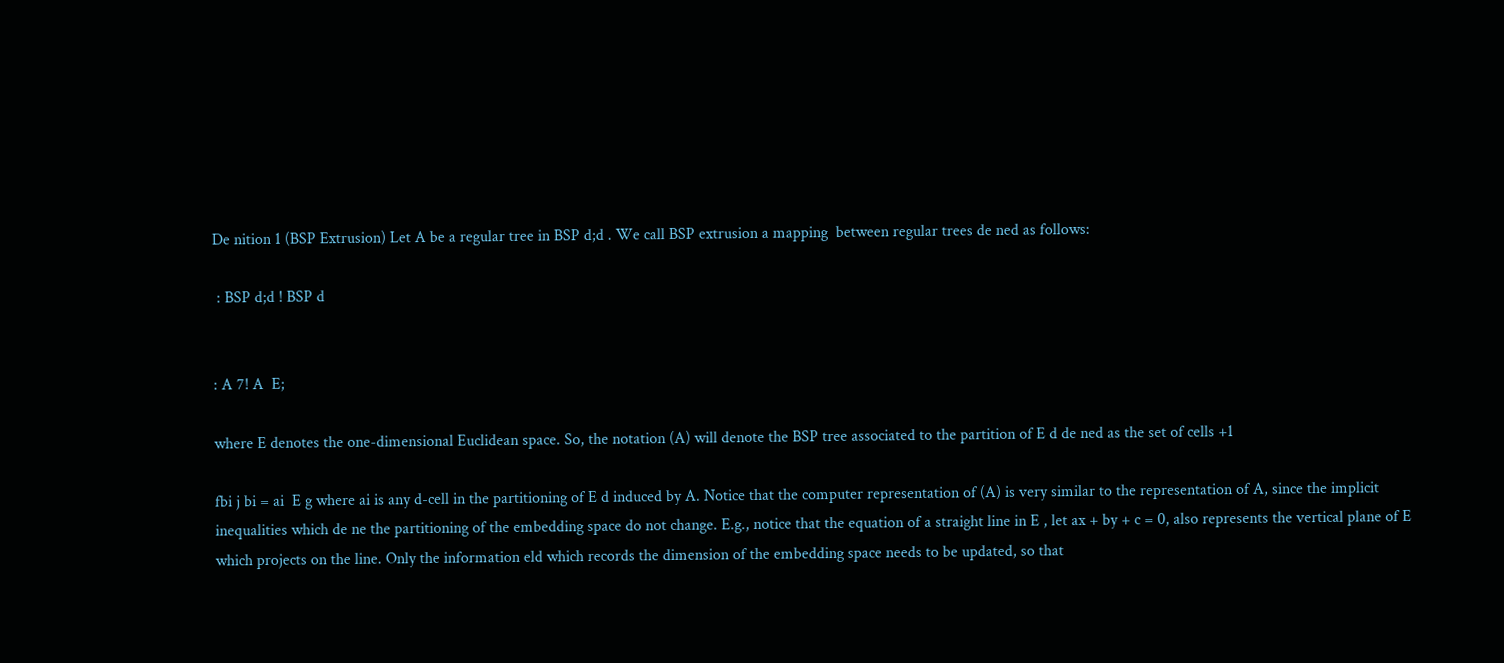De nition 1 (BSP Extrusion) Let A be a regular tree in BSP d;d . We call BSP extrusion a mapping  between regular trees de ned as follows:

 : BSP d;d ! BSP d


: A 7! A  E;

where E denotes the one-dimensional Euclidean space. So, the notation (A) will denote the BSP tree associated to the partition of E d de ned as the set of cells +1

fbi j bi = ai  E g where ai is any d-cell in the partitioning of E d induced by A. Notice that the computer representation of (A) is very similar to the representation of A, since the implicit inequalities which de ne the partitioning of the embedding space do not change. E.g., notice that the equation of a straight line in E , let ax + by + c = 0, also represents the vertical plane of E which projects on the line. Only the information eld which records the dimension of the embedding space needs to be updated, so that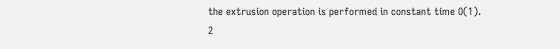the extrusion operation is performed in constant time O(1). 2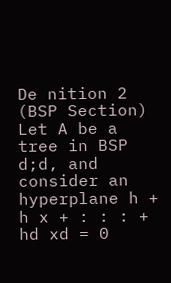De nition 2 (BSP Section) Let A be a tree in BSP d;d, and consider an hyperplane h + h x + : : : + hd xd = 0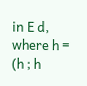in E d, where h = (h ; h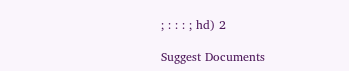; : : : ; hd) 2

Suggest Documents